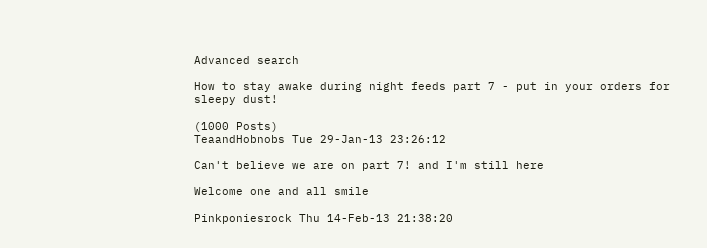Advanced search

How to stay awake during night feeds part 7 - put in your orders for sleepy dust!

(1000 Posts)
TeaandHobnobs Tue 29-Jan-13 23:26:12

Can't believe we are on part 7! and I'm still here

Welcome one and all smile

Pinkponiesrock Thu 14-Feb-13 21:38:20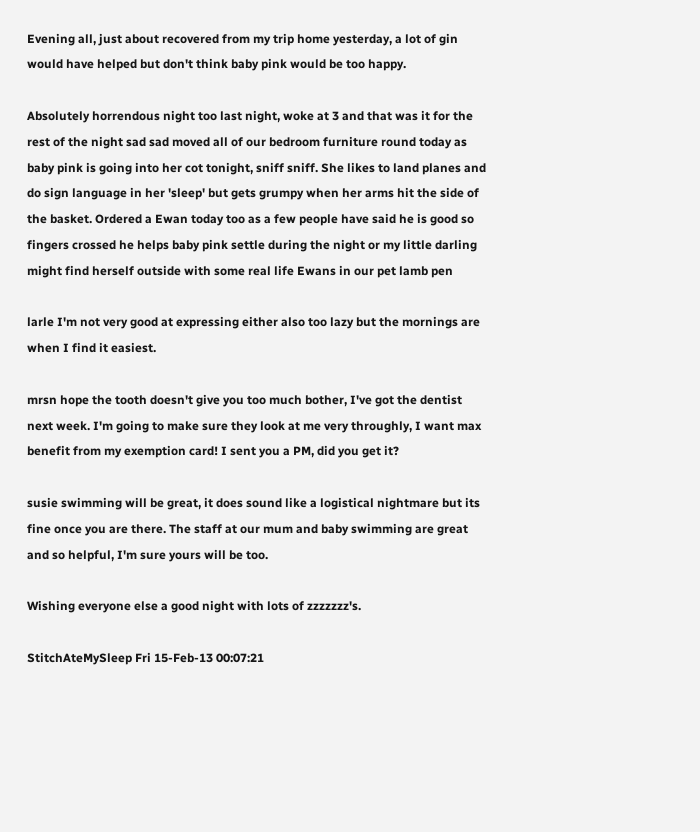Evening all, just about recovered from my trip home yesterday, a lot of gin would have helped but don't think baby pink would be too happy.

Absolutely horrendous night too last night, woke at 3 and that was it for the rest of the night sad sad moved all of our bedroom furniture round today as baby pink is going into her cot tonight, sniff sniff. She likes to land planes and do sign language in her 'sleep' but gets grumpy when her arms hit the side of the basket. Ordered a Ewan today too as a few people have said he is good so fingers crossed he helps baby pink settle during the night or my little darling might find herself outside with some real life Ewans in our pet lamb pen

larle I'm not very good at expressing either also too lazy but the mornings are when I find it easiest.

mrsn hope the tooth doesn't give you too much bother, I've got the dentist next week. I'm going to make sure they look at me very throughly, I want max benefit from my exemption card! I sent you a PM, did you get it?

susie swimming will be great, it does sound like a logistical nightmare but its fine once you are there. The staff at our mum and baby swimming are great and so helpful, I'm sure yours will be too.

Wishing everyone else a good night with lots of zzzzzzz's.

StitchAteMySleep Fri 15-Feb-13 00:07:21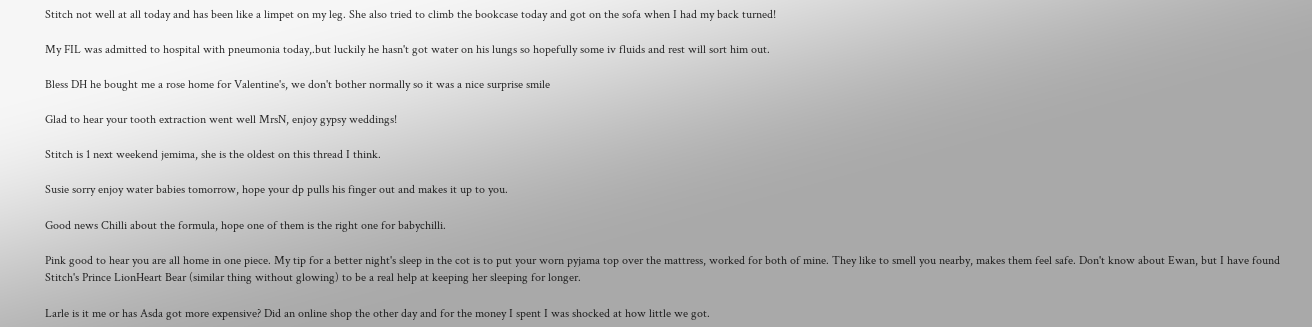Stitch not well at all today and has been like a limpet on my leg. She also tried to climb the bookcase today and got on the sofa when I had my back turned!

My FIL was admitted to hospital with pneumonia today,.but luckily he hasn't got water on his lungs so hopefully some iv fluids and rest will sort him out.

Bless DH he bought me a rose home for Valentine's, we don't bother normally so it was a nice surprise smile

Glad to hear your tooth extraction went well MrsN, enjoy gypsy weddings!

Stitch is 1 next weekend jemima, she is the oldest on this thread I think.

Susie sorry enjoy water babies tomorrow, hope your dp pulls his finger out and makes it up to you.

Good news Chilli about the formula, hope one of them is the right one for babychilli.

Pink good to hear you are all home in one piece. My tip for a better night's sleep in the cot is to put your worn pyjama top over the mattress, worked for both of mine. They like to smell you nearby, makes them feel safe. Don't know about Ewan, but I have found Stitch's Prince LionHeart Bear (similar thing without glowing) to be a real help at keeping her sleeping for longer.

Larle is it me or has Asda got more expensive? Did an online shop the other day and for the money I spent I was shocked at how little we got.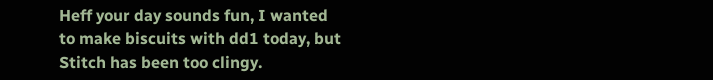Heff your day sounds fun, I wanted to make biscuits with dd1 today, but Stitch has been too clingy.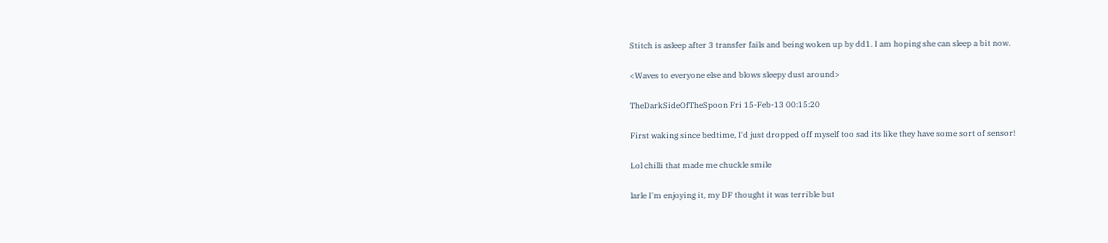Stitch is asleep after 3 transfer fails and being woken up by dd1. I am hoping she can sleep a bit now.

<Waves to everyone else and blows sleepy dust around>

TheDarkSideOfTheSpoon Fri 15-Feb-13 00:15:20

First waking since bedtime, I'd just dropped off myself too sad its like they have some sort of sensor!

Lol chilli that made me chuckle smile

larle I'm enjoying it, my DF thought it was terrible but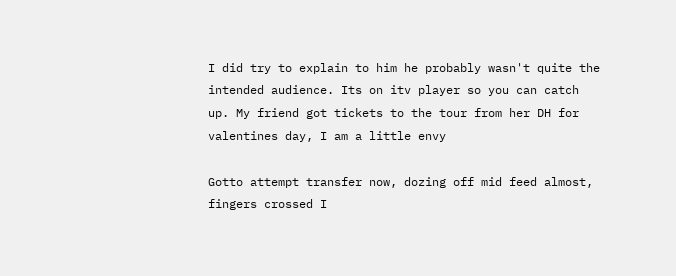I did try to explain to him he probably wasn't quite the intended audience. Its on itv player so you can catch up. My friend got tickets to the tour from her DH for valentines day, I am a little envy

Gotto attempt transfer now, dozing off mid feed almost, fingers crossed I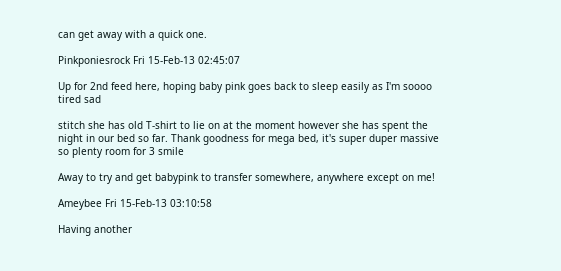can get away with a quick one.

Pinkponiesrock Fri 15-Feb-13 02:45:07

Up for 2nd feed here, hoping baby pink goes back to sleep easily as I'm soooo tired sad

stitch she has old T-shirt to lie on at the moment however she has spent the night in our bed so far. Thank goodness for mega bed, it's super duper massive so plenty room for 3 smile

Away to try and get babypink to transfer somewhere, anywhere except on me!

Ameybee Fri 15-Feb-13 03:10:58

Having another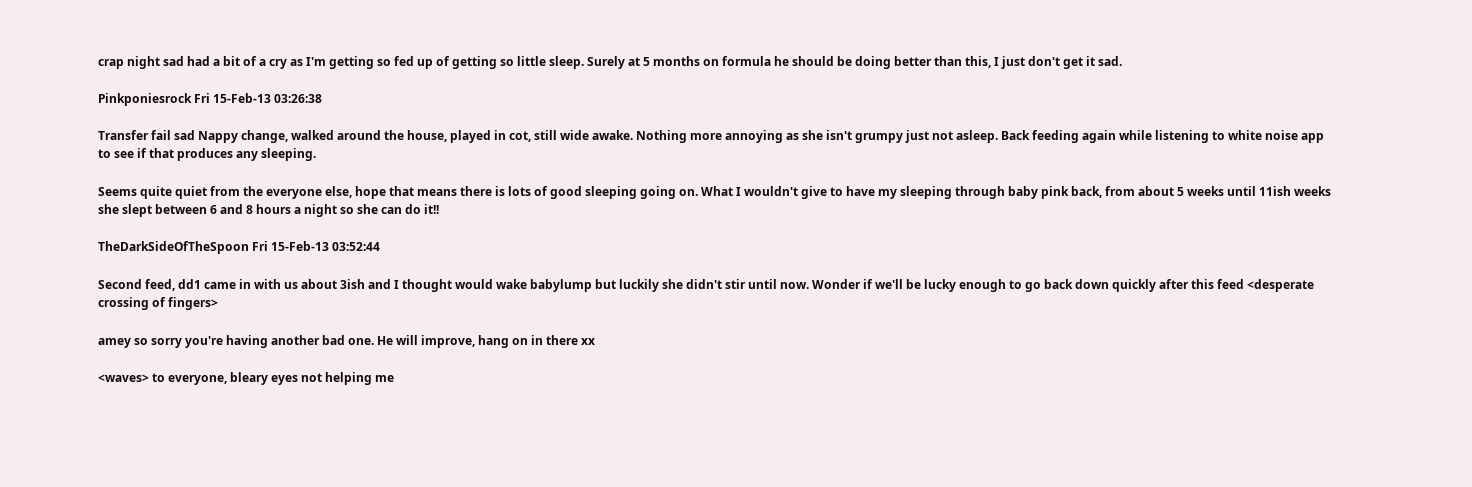crap night sad had a bit of a cry as I'm getting so fed up of getting so little sleep. Surely at 5 months on formula he should be doing better than this, I just don't get it sad.

Pinkponiesrock Fri 15-Feb-13 03:26:38

Transfer fail sad Nappy change, walked around the house, played in cot, still wide awake. Nothing more annoying as she isn't grumpy just not asleep. Back feeding again while listening to white noise app to see if that produces any sleeping.

Seems quite quiet from the everyone else, hope that means there is lots of good sleeping going on. What I wouldn't give to have my sleeping through baby pink back, from about 5 weeks until 11ish weeks she slept between 6 and 8 hours a night so she can do it!!

TheDarkSideOfTheSpoon Fri 15-Feb-13 03:52:44

Second feed, dd1 came in with us about 3ish and I thought would wake babylump but luckily she didn't stir until now. Wonder if we'll be lucky enough to go back down quickly after this feed <desperate crossing of fingers>

amey so sorry you're having another bad one. He will improve, hang on in there xx

<waves> to everyone, bleary eyes not helping me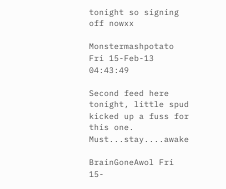tonight so signing off nowxx

Monstermashpotato Fri 15-Feb-13 04:43:49

Second feed here tonight, little spud kicked up a fuss for this one. Must...stay....awake

BrainGoneAwol Fri 15-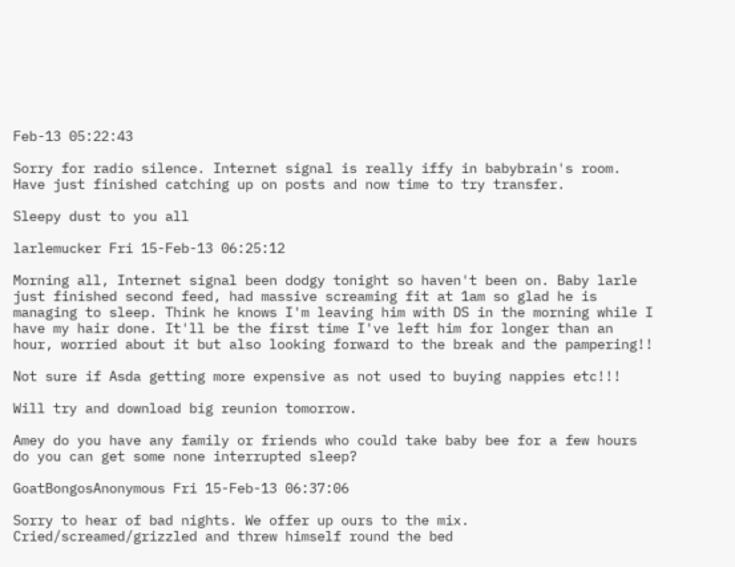Feb-13 05:22:43

Sorry for radio silence. Internet signal is really iffy in babybrain's room.
Have just finished catching up on posts and now time to try transfer.

Sleepy dust to you all

larlemucker Fri 15-Feb-13 06:25:12

Morning all, Internet signal been dodgy tonight so haven't been on. Baby larle just finished second feed, had massive screaming fit at 1am so glad he is managing to sleep. Think he knows I'm leaving him with DS in the morning while I have my hair done. It'll be the first time I've left him for longer than an hour, worried about it but also looking forward to the break and the pampering!!

Not sure if Asda getting more expensive as not used to buying nappies etc!!!

Will try and download big reunion tomorrow.

Amey do you have any family or friends who could take baby bee for a few hours do you can get some none interrupted sleep?

GoatBongosAnonymous Fri 15-Feb-13 06:37:06

Sorry to hear of bad nights. We offer up ours to the mix. Cried/screamed/grizzled and threw himself round the bed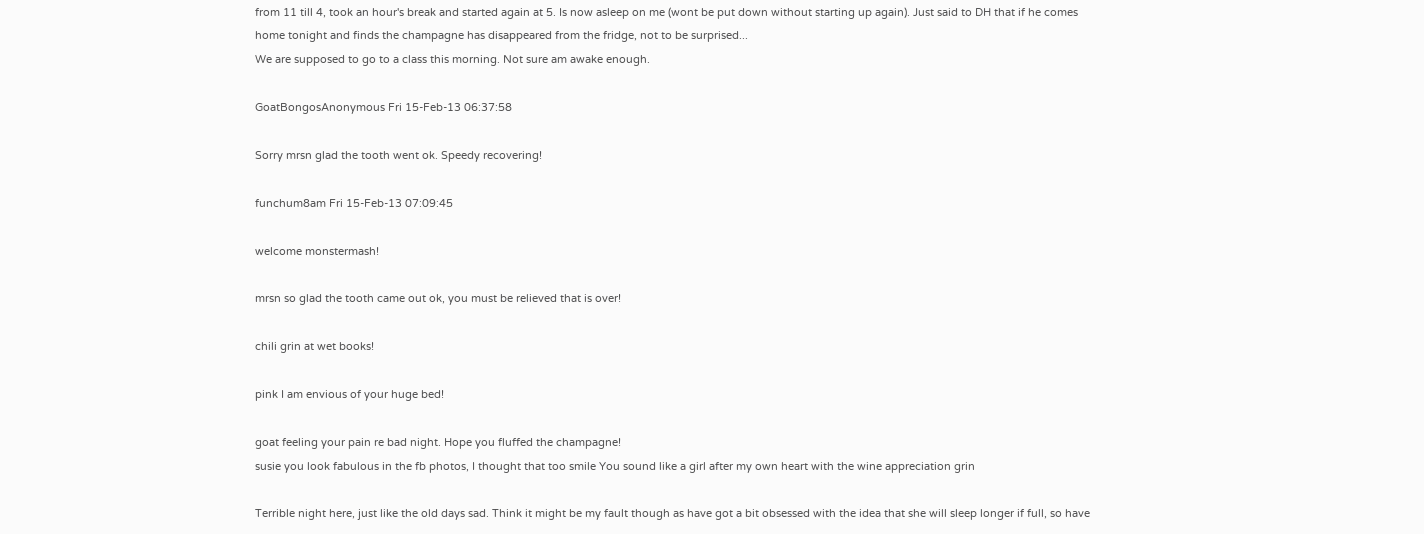from 11 till 4, took an hour's break and started again at 5. Is now asleep on me (wont be put down without starting up again). Just said to DH that if he comes home tonight and finds the champagne has disappeared from the fridge, not to be surprised...
We are supposed to go to a class this morning. Not sure am awake enough.

GoatBongosAnonymous Fri 15-Feb-13 06:37:58

Sorry mrsn glad the tooth went ok. Speedy recovering!

funchum8am Fri 15-Feb-13 07:09:45

welcome monstermash!

mrsn so glad the tooth came out ok, you must be relieved that is over!

chili grin at wet books!

pink I am envious of your huge bed!

goat feeling your pain re bad night. Hope you fluffed the champagne!
susie you look fabulous in the fb photos, I thought that too smile You sound like a girl after my own heart with the wine appreciation grin

Terrible night here, just like the old days sad. Think it might be my fault though as have got a bit obsessed with the idea that she will sleep longer if full, so have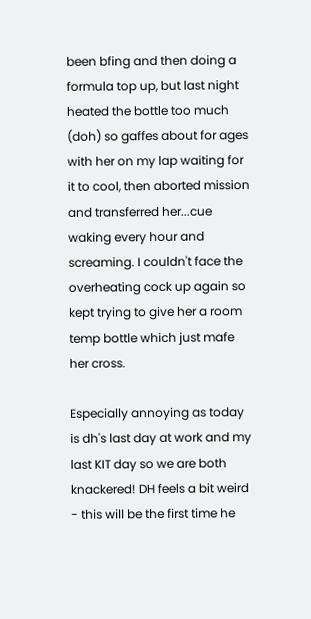been bfing and then doing a formula top up, but last night heated the bottle too much (doh) so gaffes about for ages with her on my lap waiting for it to cool, then aborted mission and transferred her...cue waking every hour and screaming. I couldn't face the overheating cock up again so kept trying to give her a room temp bottle which just mafe her cross.

Especially annoying as today is dh's last day at work and my last KIT day so we are both knackered! DH feels a bit weird - this will be the first time he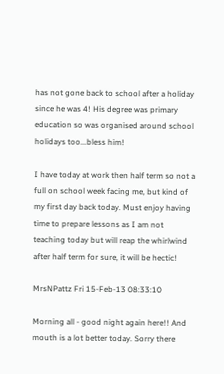has not gone back to school after a holiday since he was 4! His degree was primary education so was organised around school holidays too...bless him!

I have today at work then half term so not a full on school week facing me, but kind of my first day back today. Must enjoy having time to prepare lessons as I am not teaching today but will reap the whirlwind after half term for sure, it will be hectic!

MrsNPattz Fri 15-Feb-13 08:33:10

Morning all - good night again here!! And mouth is a lot better today. Sorry there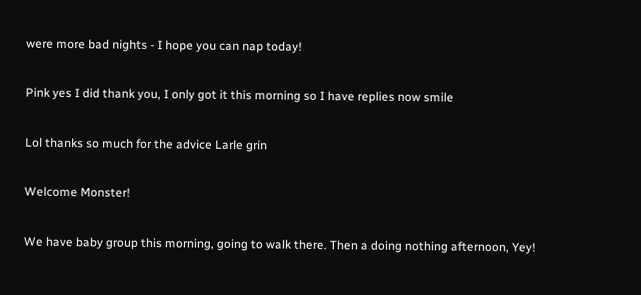were more bad nights - I hope you can nap today!

Pink yes I did thank you, I only got it this morning so I have replies now smile

Lol thanks so much for the advice Larle grin

Welcome Monster!

We have baby group this morning, going to walk there. Then a doing nothing afternoon, Yey!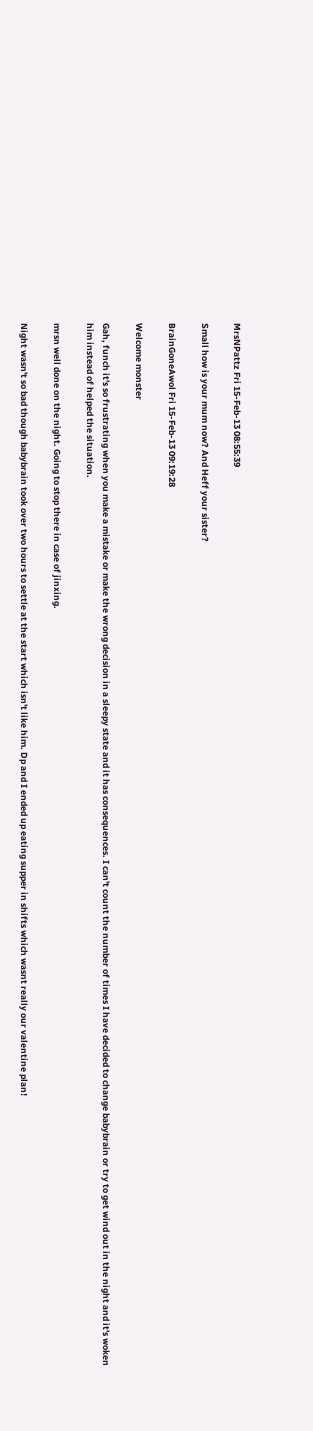MrsNPattz Fri 15-Feb-13 08:55:39

Small how is your mum now? And Heff your sister?

BrainGoneAwol Fri 15-Feb-13 09:19:28

Welcome monster

Gah, funch it's so frustrating when you make a mistake or make the wrong decision in a sleepy state and it has consequences. I can't count the number of times I have decided to change babybrain or try to get wind out in the night and it's woken him instead of helped the situation.

mrsn well done on the night. Going to stop there in case of jinxing.

Night wasn't so bad though babybrain took over two hours to settle at the start which isn't like him. Dp and I ended up eating supper in shifts which wasnt really our valentine plan!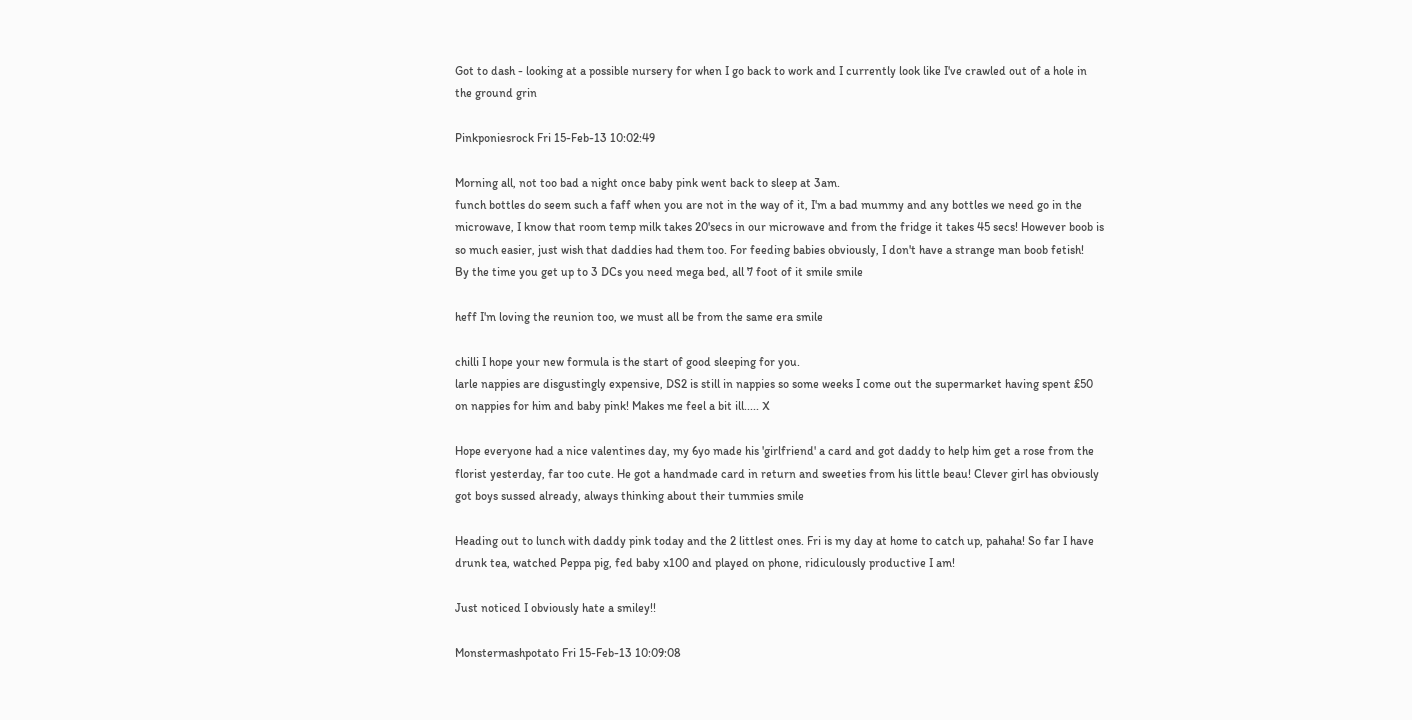Got to dash - looking at a possible nursery for when I go back to work and I currently look like I've crawled out of a hole in the ground grin

Pinkponiesrock Fri 15-Feb-13 10:02:49

Morning all, not too bad a night once baby pink went back to sleep at 3am.
funch bottles do seem such a faff when you are not in the way of it, I'm a bad mummy and any bottles we need go in the microwave, I know that room temp milk takes 20'secs in our microwave and from the fridge it takes 45 secs! However boob is so much easier, just wish that daddies had them too. For feeding babies obviously, I don't have a strange man boob fetish!
By the time you get up to 3 DCs you need mega bed, all 7 foot of it smile smile

heff I'm loving the reunion too, we must all be from the same era smile

chilli I hope your new formula is the start of good sleeping for you.
larle nappies are disgustingly expensive, DS2 is still in nappies so some weeks I come out the supermarket having spent £50 on nappies for him and baby pink! Makes me feel a bit ill..... X

Hope everyone had a nice valentines day, my 6yo made his 'girlfriend' a card and got daddy to help him get a rose from the florist yesterday, far too cute. He got a handmade card in return and sweeties from his little beau! Clever girl has obviously got boys sussed already, always thinking about their tummies smile

Heading out to lunch with daddy pink today and the 2 littlest ones. Fri is my day at home to catch up, pahaha! So far I have drunk tea, watched Peppa pig, fed baby x100 and played on phone, ridiculously productive I am!

Just noticed I obviously hate a smiley!!

Monstermashpotato Fri 15-Feb-13 10:09:08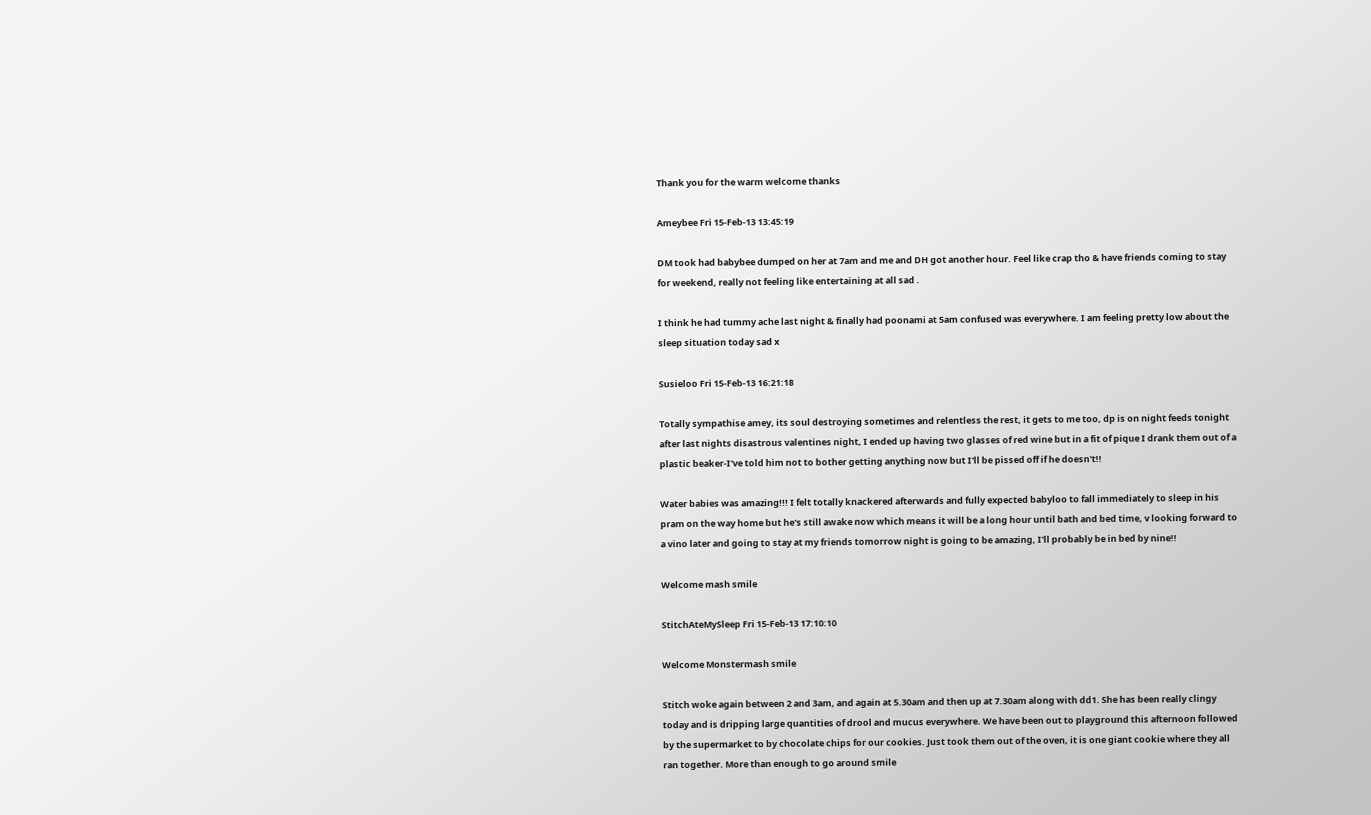Thank you for the warm welcome thanks

Ameybee Fri 15-Feb-13 13:45:19

DM took had babybee dumped on her at 7am and me and DH got another hour. Feel like crap tho & have friends coming to stay for weekend, really not feeling like entertaining at all sad .

I think he had tummy ache last night & finally had poonami at 5am confused was everywhere. I am feeling pretty low about the sleep situation today sad x

Susieloo Fri 15-Feb-13 16:21:18

Totally sympathise amey, its soul destroying sometimes and relentless the rest, it gets to me too, dp is on night feeds tonight after last nights disastrous valentines night, I ended up having two glasses of red wine but in a fit of pique I drank them out of a plastic beaker-I've told him not to bother getting anything now but I'll be pissed off if he doesn't!!

Water babies was amazing!!! I felt totally knackered afterwards and fully expected babyloo to fall immediately to sleep in his pram on the way home but he's still awake now which means it will be a long hour until bath and bed time, v looking forward to a vino later and going to stay at my friends tomorrow night is going to be amazing, I'll probably be in bed by nine!!

Welcome mash smile

StitchAteMySleep Fri 15-Feb-13 17:10:10

Welcome Monstermash smile

Stitch woke again between 2 and 3am, and again at 5.30am and then up at 7.30am along with dd1. She has been really clingy today and is dripping large quantities of drool and mucus everywhere. We have been out to playground this afternoon followed by the supermarket to by chocolate chips for our cookies. Just took them out of the oven, it is one giant cookie where they all ran together. More than enough to go around smile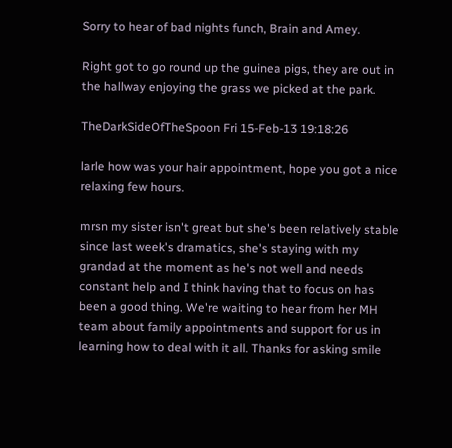Sorry to hear of bad nights funch, Brain and Amey.

Right got to go round up the guinea pigs, they are out in the hallway enjoying the grass we picked at the park.

TheDarkSideOfTheSpoon Fri 15-Feb-13 19:18:26

larle how was your hair appointment, hope you got a nice relaxing few hours.

mrsn my sister isn't great but she's been relatively stable since last week's dramatics, she's staying with my grandad at the moment as he's not well and needs constant help and I think having that to focus on has been a good thing. We're waiting to hear from her MH team about family appointments and support for us in learning how to deal with it all. Thanks for asking smile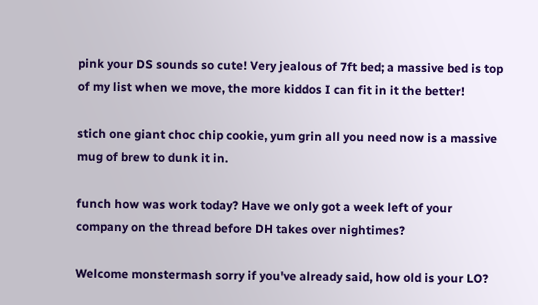pink your DS sounds so cute! Very jealous of 7ft bed; a massive bed is top of my list when we move, the more kiddos I can fit in it the better!

stich one giant choc chip cookie, yum grin all you need now is a massive mug of brew to dunk it in.

funch how was work today? Have we only got a week left of your company on the thread before DH takes over nightimes?

Welcome monstermash sorry if you've already said, how old is your LO?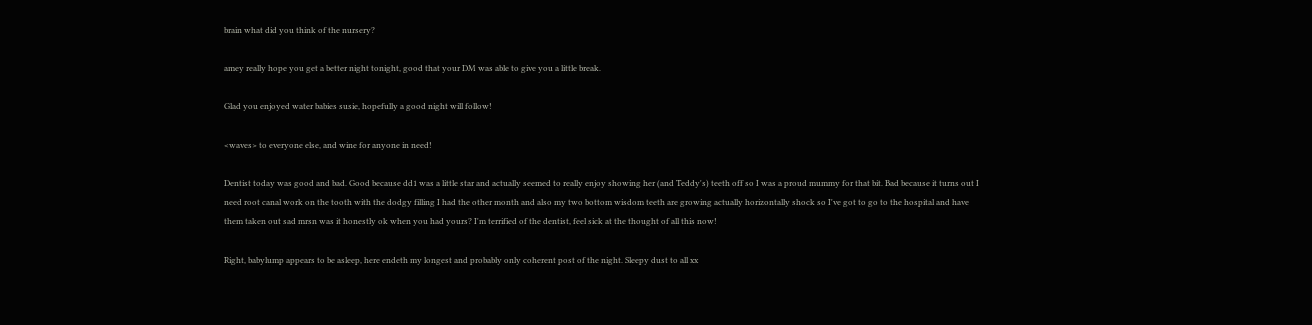brain what did you think of the nursery?

amey really hope you get a better night tonight, good that your DM was able to give you a little break.

Glad you enjoyed water babies susie, hopefully a good night will follow!

<waves> to everyone else, and wine for anyone in need!

Dentist today was good and bad. Good because dd1 was a little star and actually seemed to really enjoy showing her (and Teddy's) teeth off so I was a proud mummy for that bit. Bad because it turns out I need root canal work on the tooth with the dodgy filling I had the other month and also my two bottom wisdom teeth are growing actually horizontally shock so I've got to go to the hospital and have them taken out sad mrsn was it honestly ok when you had yours? I'm terrified of the dentist, feel sick at the thought of all this now!

Right, babylump appears to be asleep, here endeth my longest and probably only coherent post of the night. Sleepy dust to all xx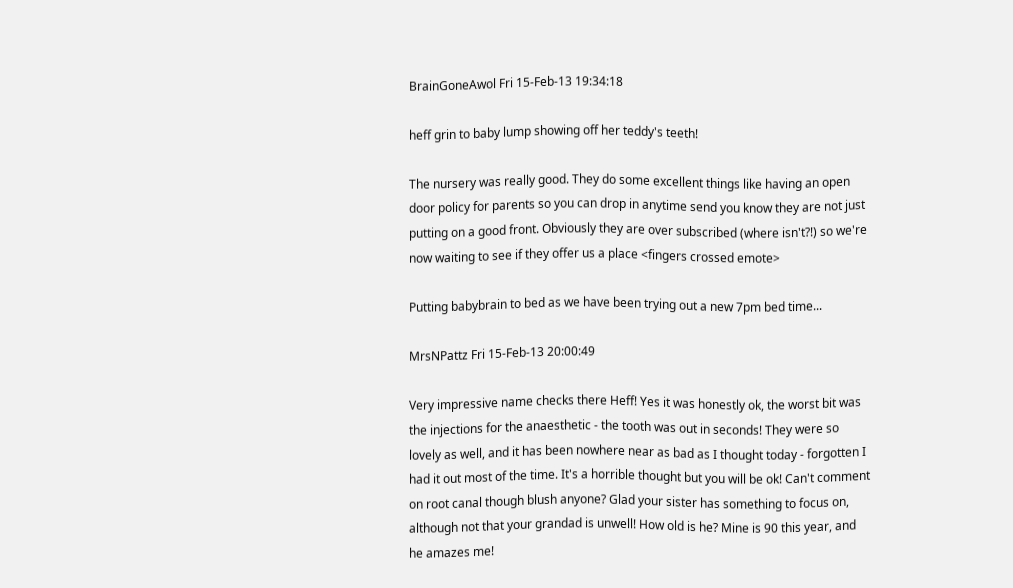BrainGoneAwol Fri 15-Feb-13 19:34:18

heff grin to baby lump showing off her teddy's teeth!

The nursery was really good. They do some excellent things like having an open door policy for parents so you can drop in anytime send you know they are not just putting on a good front. Obviously they are over subscribed (where isn't?!) so we're now waiting to see if they offer us a place <fingers crossed emote>

Putting babybrain to bed as we have been trying out a new 7pm bed time...

MrsNPattz Fri 15-Feb-13 20:00:49

Very impressive name checks there Heff! Yes it was honestly ok, the worst bit was the injections for the anaesthetic - the tooth was out in seconds! They were so lovely as well, and it has been nowhere near as bad as I thought today - forgotten I had it out most of the time. It's a horrible thought but you will be ok! Can't comment on root canal though blush anyone? Glad your sister has something to focus on, although not that your grandad is unwell! How old is he? Mine is 90 this year, and he amazes me!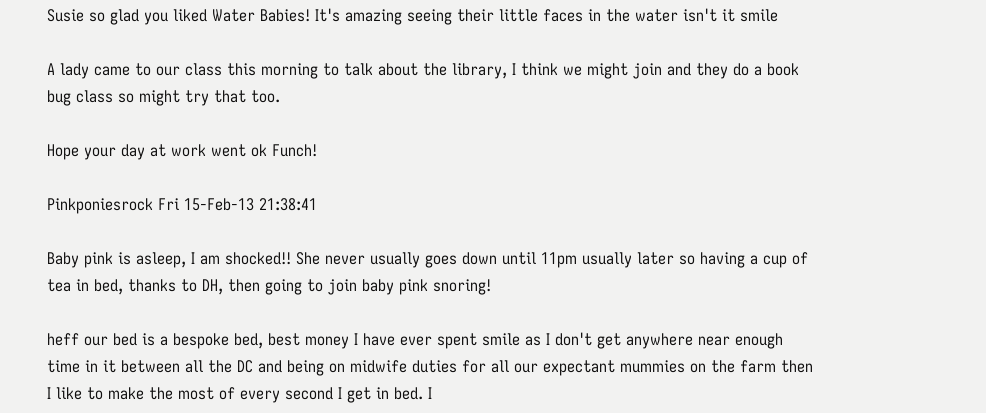Susie so glad you liked Water Babies! It's amazing seeing their little faces in the water isn't it smile

A lady came to our class this morning to talk about the library, I think we might join and they do a book bug class so might try that too.

Hope your day at work went ok Funch!

Pinkponiesrock Fri 15-Feb-13 21:38:41

Baby pink is asleep, I am shocked!! She never usually goes down until 11pm usually later so having a cup of tea in bed, thanks to DH, then going to join baby pink snoring!

heff our bed is a bespoke bed, best money I have ever spent smile as I don't get anywhere near enough time in it between all the DC and being on midwife duties for all our expectant mummies on the farm then I like to make the most of every second I get in bed. I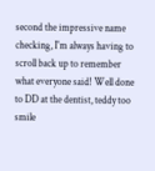second the impressive name checking, I'm always having to scroll back up to remember what everyone said! Well done to DD at the dentist, teddy too smile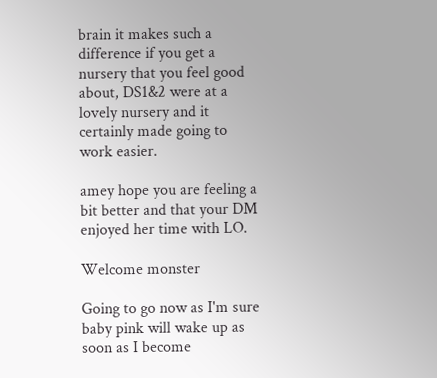brain it makes such a difference if you get a nursery that you feel good about, DS1&2 were at a lovely nursery and it certainly made going to work easier.

amey hope you are feeling a bit better and that your DM enjoyed her time with LO.

Welcome monster

Going to go now as I'm sure baby pink will wake up as soon as I become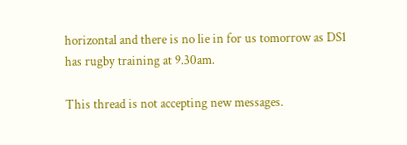horizontal and there is no lie in for us tomorrow as DS1 has rugby training at 9.30am.

This thread is not accepting new messages.